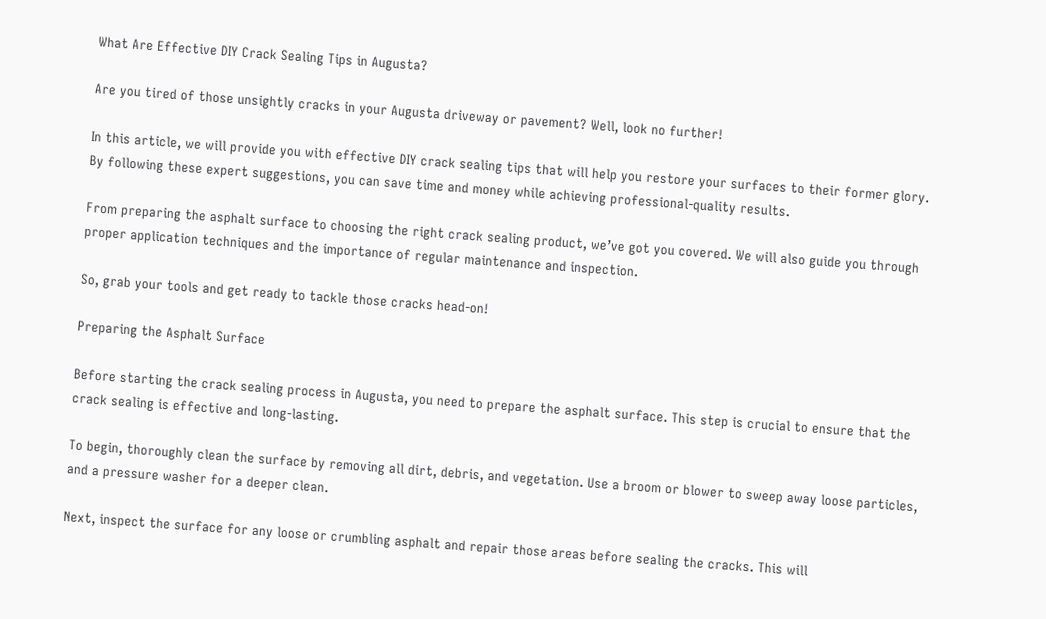What Are Effective DIY Crack Sealing Tips in Augusta?

Are you tired of those unsightly cracks in your Augusta driveway or pavement? Well, look no further!

In this article, we will provide you with effective DIY crack sealing tips that will help you restore your surfaces to their former glory. By following these expert suggestions, you can save time and money while achieving professional-quality results.

From preparing the asphalt surface to choosing the right crack sealing product, we’ve got you covered. We will also guide you through proper application techniques and the importance of regular maintenance and inspection.

So, grab your tools and get ready to tackle those cracks head-on!

Preparing the Asphalt Surface

Before starting the crack sealing process in Augusta, you need to prepare the asphalt surface. This step is crucial to ensure that the crack sealing is effective and long-lasting.

To begin, thoroughly clean the surface by removing all dirt, debris, and vegetation. Use a broom or blower to sweep away loose particles, and a pressure washer for a deeper clean.

Next, inspect the surface for any loose or crumbling asphalt and repair those areas before sealing the cracks. This will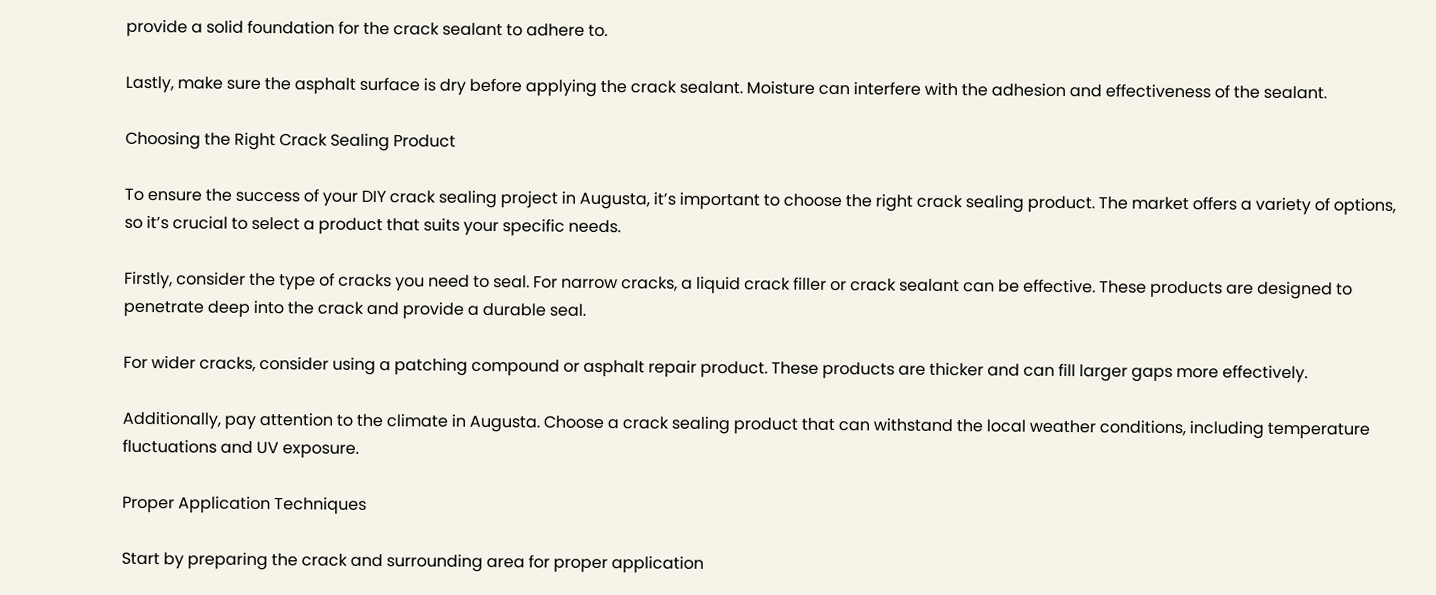provide a solid foundation for the crack sealant to adhere to.

Lastly, make sure the asphalt surface is dry before applying the crack sealant. Moisture can interfere with the adhesion and effectiveness of the sealant.

Choosing the Right Crack Sealing Product

To ensure the success of your DIY crack sealing project in Augusta, it’s important to choose the right crack sealing product. The market offers a variety of options, so it’s crucial to select a product that suits your specific needs.

Firstly, consider the type of cracks you need to seal. For narrow cracks, a liquid crack filler or crack sealant can be effective. These products are designed to penetrate deep into the crack and provide a durable seal.

For wider cracks, consider using a patching compound or asphalt repair product. These products are thicker and can fill larger gaps more effectively.

Additionally, pay attention to the climate in Augusta. Choose a crack sealing product that can withstand the local weather conditions, including temperature fluctuations and UV exposure.

Proper Application Techniques

Start by preparing the crack and surrounding area for proper application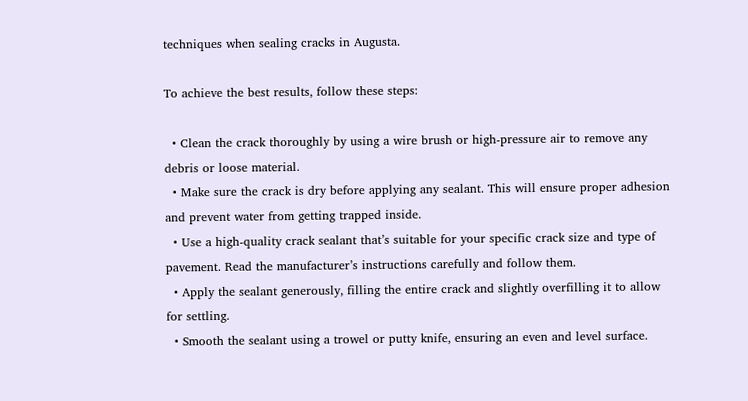techniques when sealing cracks in Augusta.

To achieve the best results, follow these steps:

  • Clean the crack thoroughly by using a wire brush or high-pressure air to remove any debris or loose material.
  • Make sure the crack is dry before applying any sealant. This will ensure proper adhesion and prevent water from getting trapped inside.
  • Use a high-quality crack sealant that’s suitable for your specific crack size and type of pavement. Read the manufacturer’s instructions carefully and follow them.
  • Apply the sealant generously, filling the entire crack and slightly overfilling it to allow for settling.
  • Smooth the sealant using a trowel or putty knife, ensuring an even and level surface.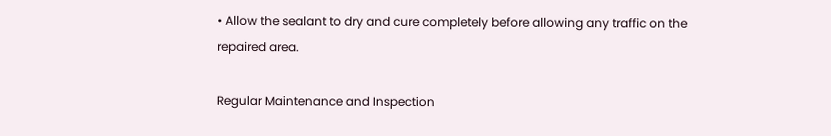• Allow the sealant to dry and cure completely before allowing any traffic on the repaired area.

Regular Maintenance and Inspection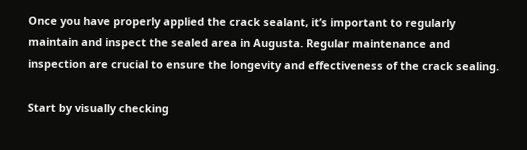Once you have properly applied the crack sealant, it’s important to regularly maintain and inspect the sealed area in Augusta. Regular maintenance and inspection are crucial to ensure the longevity and effectiveness of the crack sealing.

Start by visually checking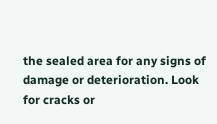the sealed area for any signs of damage or deterioration. Look for cracks or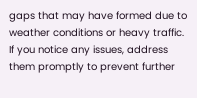gaps that may have formed due to weather conditions or heavy traffic. If you notice any issues, address them promptly to prevent further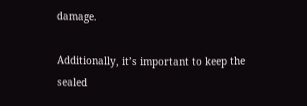damage.

Additionally, it’s important to keep the sealed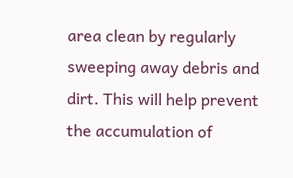area clean by regularly sweeping away debris and dirt. This will help prevent the accumulation of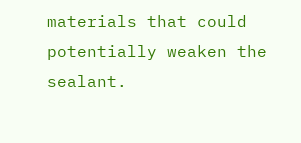materials that could potentially weaken the sealant.